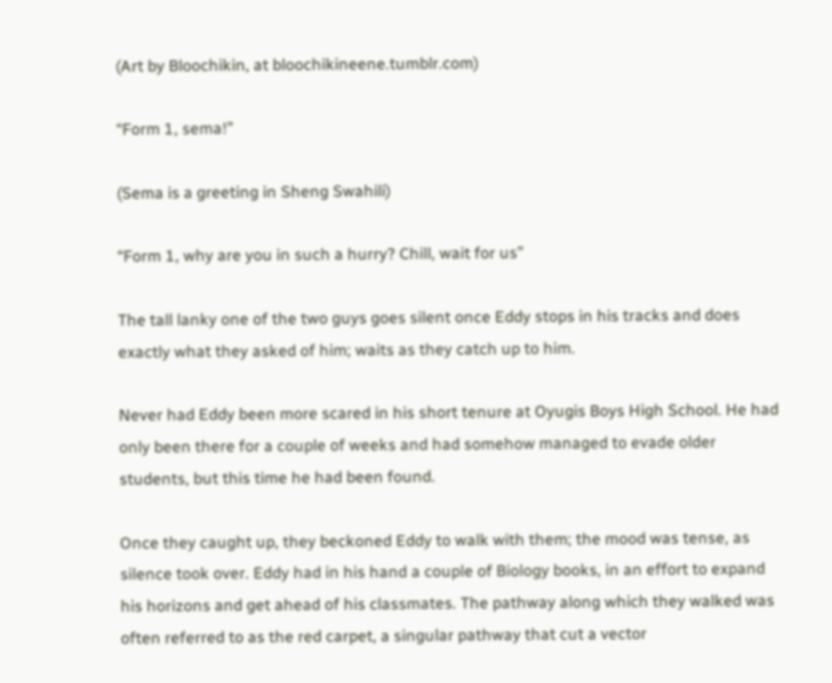(Art by Bloochikin, at bloochikineene.tumblr.com)

“Form 1, sema!”

(Sema is a greeting in Sheng Swahili)

“Form 1, why are you in such a hurry? Chill, wait for us”

The tall lanky one of the two guys goes silent once Eddy stops in his tracks and does exactly what they asked of him; waits as they catch up to him.

Never had Eddy been more scared in his short tenure at Oyugis Boys High School. He had only been there for a couple of weeks and had somehow managed to evade older students, but this time he had been found.

Once they caught up, they beckoned Eddy to walk with them; the mood was tense, as silence took over. Eddy had in his hand a couple of Biology books, in an effort to expand his horizons and get ahead of his classmates. The pathway along which they walked was often referred to as the red carpet, a singular pathway that cut a vector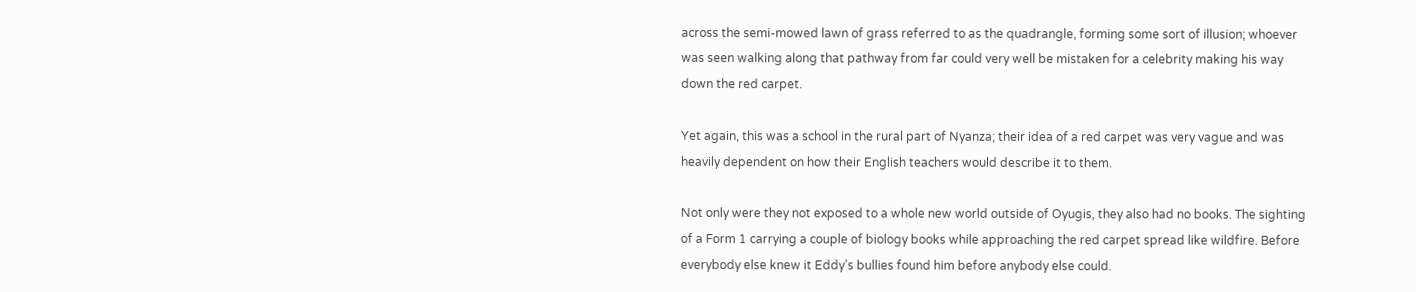across the semi-mowed lawn of grass referred to as the quadrangle, forming some sort of illusion; whoever was seen walking along that pathway from far could very well be mistaken for a celebrity making his way down the red carpet.

Yet again, this was a school in the rural part of Nyanza; their idea of a red carpet was very vague and was heavily dependent on how their English teachers would describe it to them.

Not only were they not exposed to a whole new world outside of Oyugis, they also had no books. The sighting of a Form 1 carrying a couple of biology books while approaching the red carpet spread like wildfire. Before everybody else knew it Eddy’s bullies found him before anybody else could.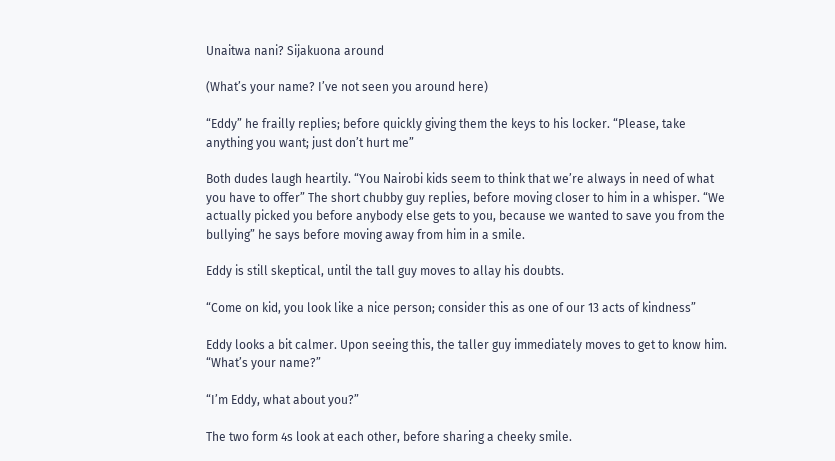Unaitwa nani? Sijakuona around

(What’s your name? I’ve not seen you around here)

“Eddy” he frailly replies; before quickly giving them the keys to his locker. “Please, take anything you want; just don’t hurt me”

Both dudes laugh heartily. “You Nairobi kids seem to think that we’re always in need of what you have to offer” The short chubby guy replies, before moving closer to him in a whisper. “We actually picked you before anybody else gets to you, because we wanted to save you from the bullying” he says before moving away from him in a smile.

Eddy is still skeptical, until the tall guy moves to allay his doubts.

“Come on kid, you look like a nice person; consider this as one of our 13 acts of kindness”

Eddy looks a bit calmer. Upon seeing this, the taller guy immediately moves to get to know him. “What’s your name?”

“I’m Eddy, what about you?”

The two form 4s look at each other, before sharing a cheeky smile.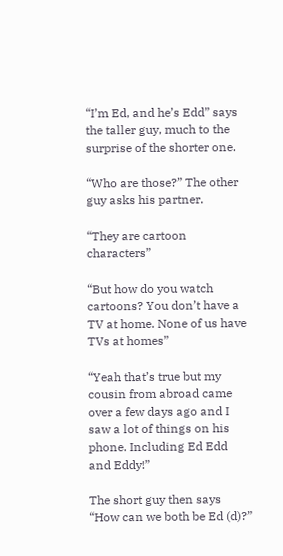“I’m Ed, and he’s Edd” says the taller guy, much to the surprise of the shorter one.

“Who are those?” The other guy asks his partner.

“They are cartoon characters”

“But how do you watch cartoons? You don’t have a TV at home. None of us have TVs at homes”

“Yeah that’s true but my cousin from abroad came over a few days ago and I saw a lot of things on his phone. Including Ed Edd and Eddy!”

The short guy then says “How can we both be Ed (d)?”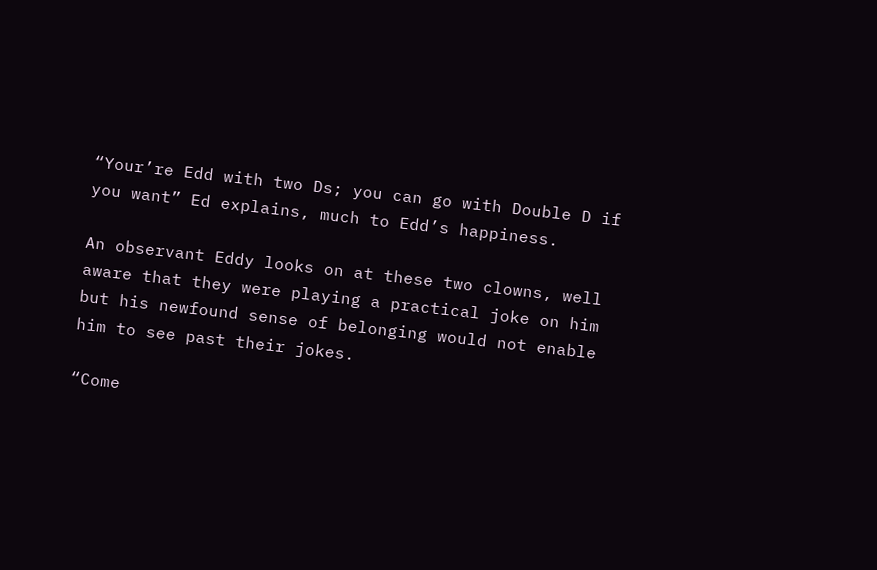“Your’re Edd with two Ds; you can go with Double D if you want” Ed explains, much to Edd’s happiness.

An observant Eddy looks on at these two clowns, well aware that they were playing a practical joke on him but his newfound sense of belonging would not enable him to see past their jokes.

“Come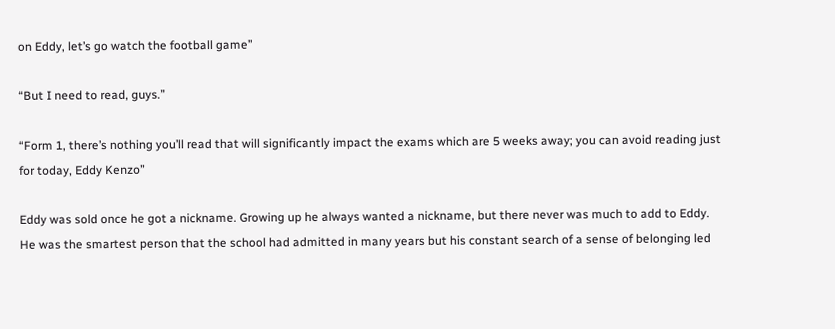on Eddy, let’s go watch the football game”

“But I need to read, guys.”

“Form 1, there’s nothing you’ll read that will significantly impact the exams which are 5 weeks away; you can avoid reading just for today, Eddy Kenzo”

Eddy was sold once he got a nickname. Growing up he always wanted a nickname, but there never was much to add to Eddy. He was the smartest person that the school had admitted in many years but his constant search of a sense of belonging led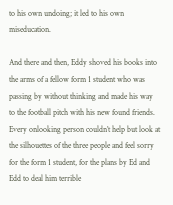to his own undoing; it led to his own miseducation.

And there and then, Eddy shoved his books into the arms of a fellow form 1 student who was passing by without thinking and made his way to the football pitch with his new found friends. Every onlooking person couldn’t help but look at the silhouettes of the three people and feel sorry for the form 1 student, for the plans by Ed and Edd to deal him terrible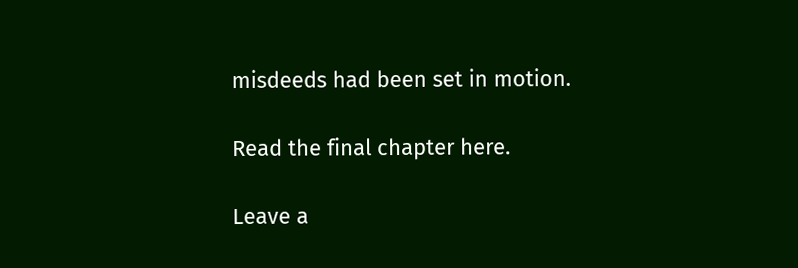misdeeds had been set in motion.

Read the final chapter here.

Leave a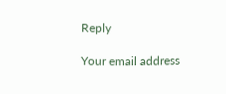Reply

Your email address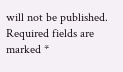will not be published. Required fields are marked *